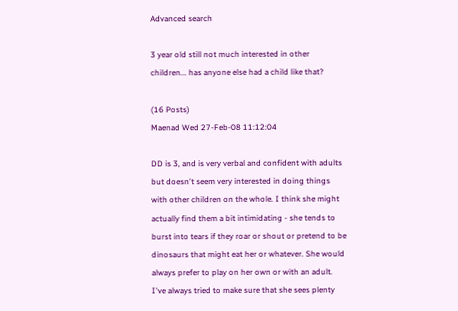Advanced search

3 year old still not much interested in other children... has anyone else had a child like that?

(16 Posts)
Maenad Wed 27-Feb-08 11:12:04

DD is 3, and is very verbal and confident with adults but doesn't seem very interested in doing things with other children on the whole. I think she might actually find them a bit intimidating - she tends to burst into tears if they roar or shout or pretend to be dinosaurs that might eat her or whatever. She would always prefer to play on her own or with an adult. I've always tried to make sure that she sees plenty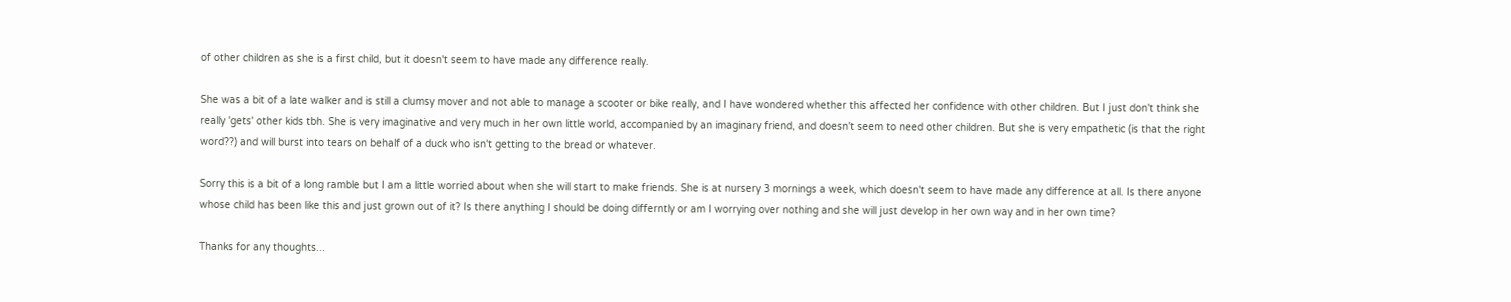of other children as she is a first child, but it doesn't seem to have made any difference really.

She was a bit of a late walker and is still a clumsy mover and not able to manage a scooter or bike really, and I have wondered whether this affected her confidence with other children. But I just don't think she really 'gets' other kids tbh. She is very imaginative and very much in her own little world, accompanied by an imaginary friend, and doesn't seem to need other children. But she is very empathetic (is that the right word??) and will burst into tears on behalf of a duck who isn't getting to the bread or whatever.

Sorry this is a bit of a long ramble but I am a little worried about when she will start to make friends. She is at nursery 3 mornings a week, which doesn't seem to have made any difference at all. Is there anyone whose child has been like this and just grown out of it? Is there anything I should be doing differntly or am I worrying over nothing and she will just develop in her own way and in her own time?

Thanks for any thoughts...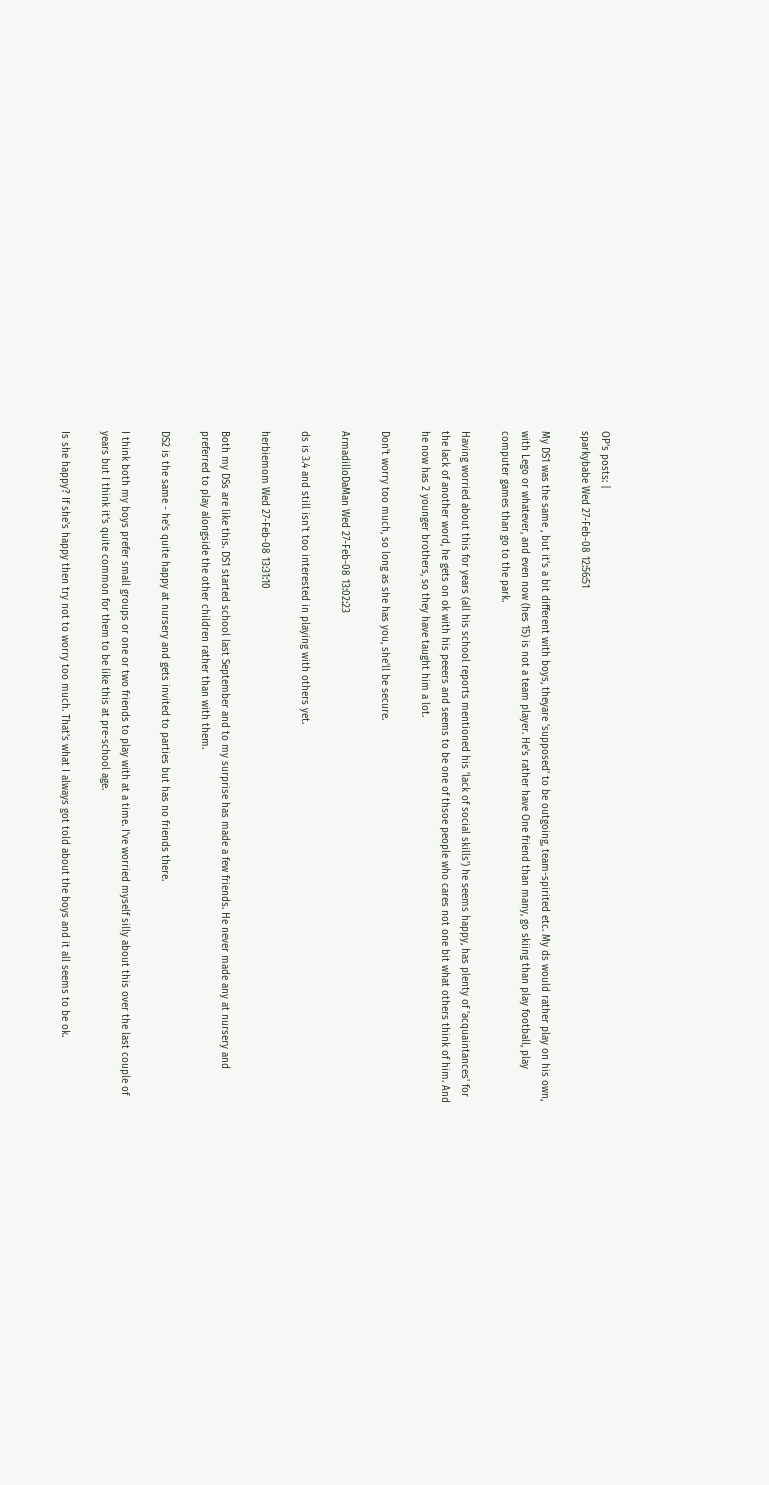OP’s posts: |
sparkybabe Wed 27-Feb-08 12:56:51

My DS1 was the same , but it's a bit different with boys, theyare 'supposed' to be outgoing, team-spirited etc. My ds would rather play on his own, with Lego or whatever, and even now (hes 15) is not a team player. He's rather have One friend than many, go skiing than play football, play computer games than go to the park.

Having worried about this for years (all his school reports mentioned his 'lack of social skills') he seems happy, has plenty of 'acquaintances' for the lack of another word, he gets on ok with his peeers and seems to be one of thsoe people who cares not one bit what others think of him. And he now has 2 younger brothers, so they have taught him a lot.

Don't worry too much, so long as she has you, she'll be secure.

ArmadilloDaMan Wed 27-Feb-08 13:02:23

ds is 3.4 and still isn't too interested in playing with others yet.

herbiemom Wed 27-Feb-08 13:31:10

Both my DSs are like this. DS1 started school last September and to my surprise has made a few friends. He never made any at nursery and preferred to play alongside the other children rather than with them.

DS2 is the same - he's quite happy at nursery and gets invited to parties but has no friends there.

I think both my boys prefer small groups or one or two friends to play with at a time. I've worried myself silly about this over the last couple of years but I think it's quite common for them to be like this at pre-school age.

Is she happy? If she's happy then try not to worry too much. That's what I always got told about the boys and it all seems to be ok.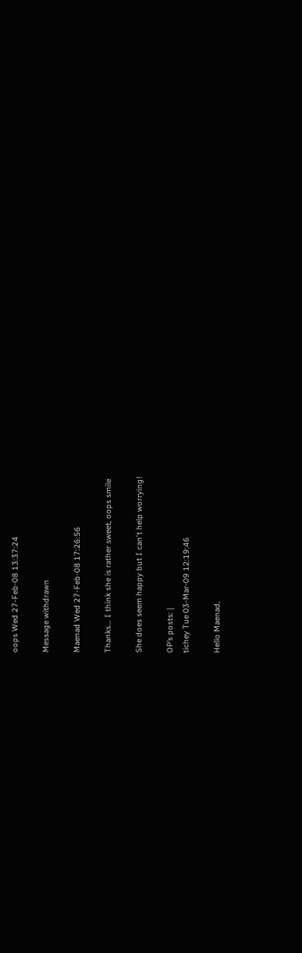oops Wed 27-Feb-08 13:37:24

Message withdrawn

Maenad Wed 27-Feb-08 17:26:56

Thanks... I think she is rather sweet, oops smile

She does seem happy but I can't help worrying!

OP’s posts: |
tichey Tue 03-Mar-09 12:19:46

Hello Maenad,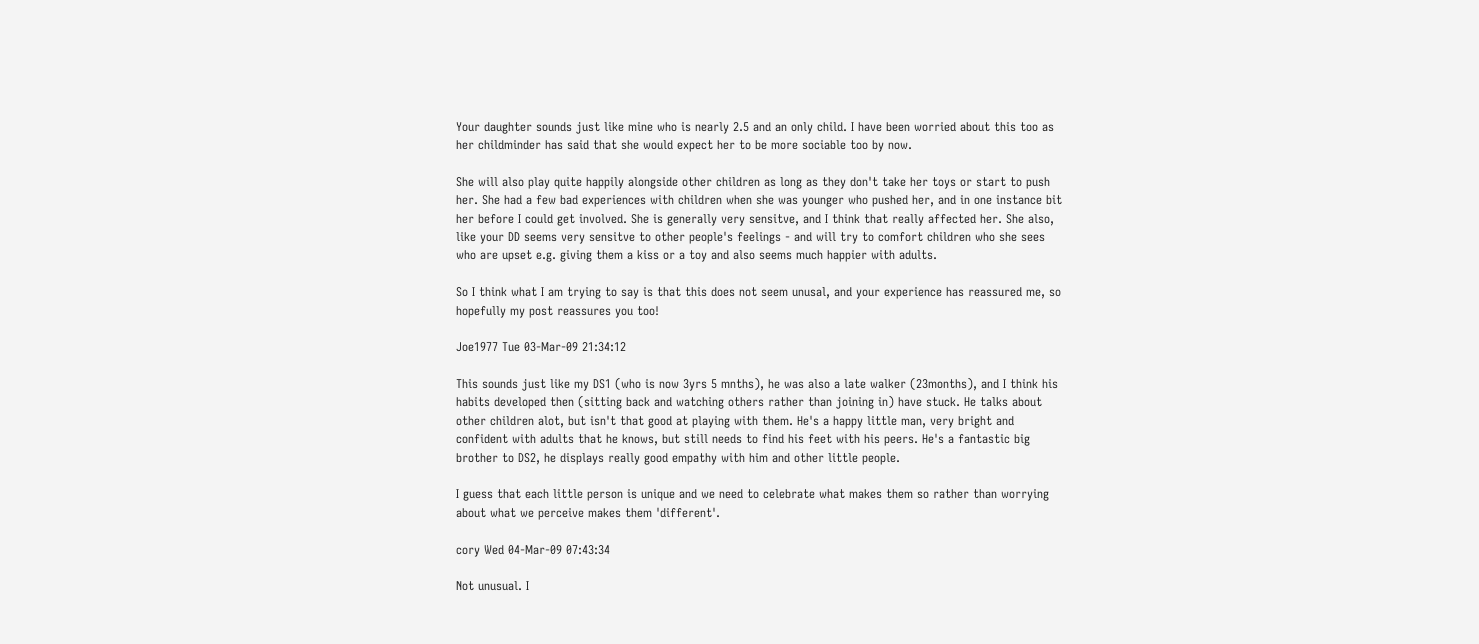Your daughter sounds just like mine who is nearly 2.5 and an only child. I have been worried about this too as her childminder has said that she would expect her to be more sociable too by now.

She will also play quite happily alongside other children as long as they don't take her toys or start to push her. She had a few bad experiences with children when she was younger who pushed her, and in one instance bit her before I could get involved. She is generally very sensitve, and I think that really affected her. She also, like your DD seems very sensitve to other people's feelings - and will try to comfort children who she sees who are upset e.g. giving them a kiss or a toy and also seems much happier with adults.

So I think what I am trying to say is that this does not seem unusal, and your experience has reassured me, so hopefully my post reassures you too!

Joe1977 Tue 03-Mar-09 21:34:12

This sounds just like my DS1 (who is now 3yrs 5 mnths), he was also a late walker (23months), and I think his habits developed then (sitting back and watching others rather than joining in) have stuck. He talks about other children alot, but isn't that good at playing with them. He's a happy little man, very bright and confident with adults that he knows, but still needs to find his feet with his peers. He's a fantastic big brother to DS2, he displays really good empathy with him and other little people.

I guess that each little person is unique and we need to celebrate what makes them so rather than worrying about what we perceive makes them 'different'.

cory Wed 04-Mar-09 07:43:34

Not unusual. I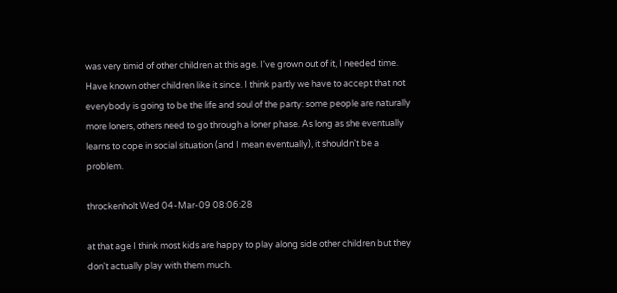was very timid of other children at this age. I've grown out of it, I needed time. Have known other children like it since. I think partly we have to accept that not everybody is going to be the life and soul of the party: some people are naturally more loners, others need to go through a loner phase. As long as she eventually learns to cope in social situation (and I mean eventually), it shouldn't be a problem.

throckenholt Wed 04-Mar-09 08:06:28

at that age I think most kids are happy to play along side other children but they don't actually play with them much.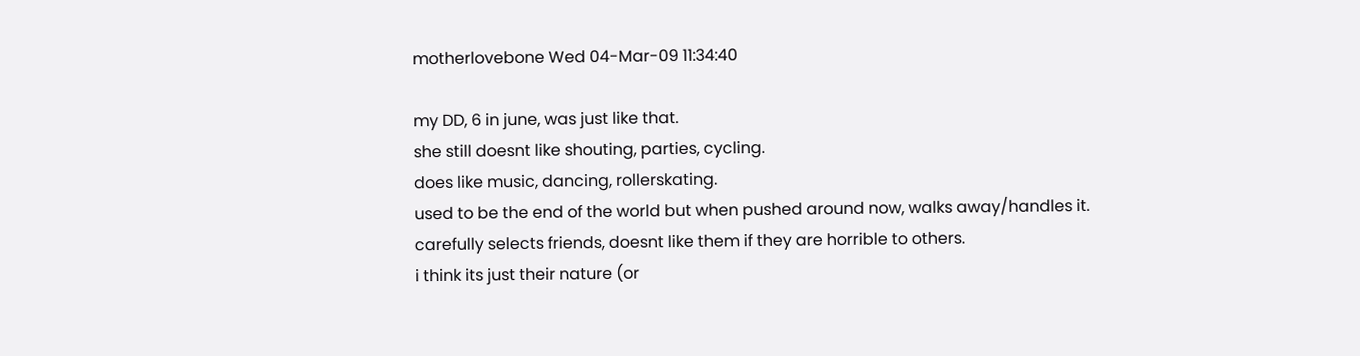motherlovebone Wed 04-Mar-09 11:34:40

my DD, 6 in june, was just like that.
she still doesnt like shouting, parties, cycling.
does like music, dancing, rollerskating.
used to be the end of the world but when pushed around now, walks away/handles it.
carefully selects friends, doesnt like them if they are horrible to others.
i think its just their nature (or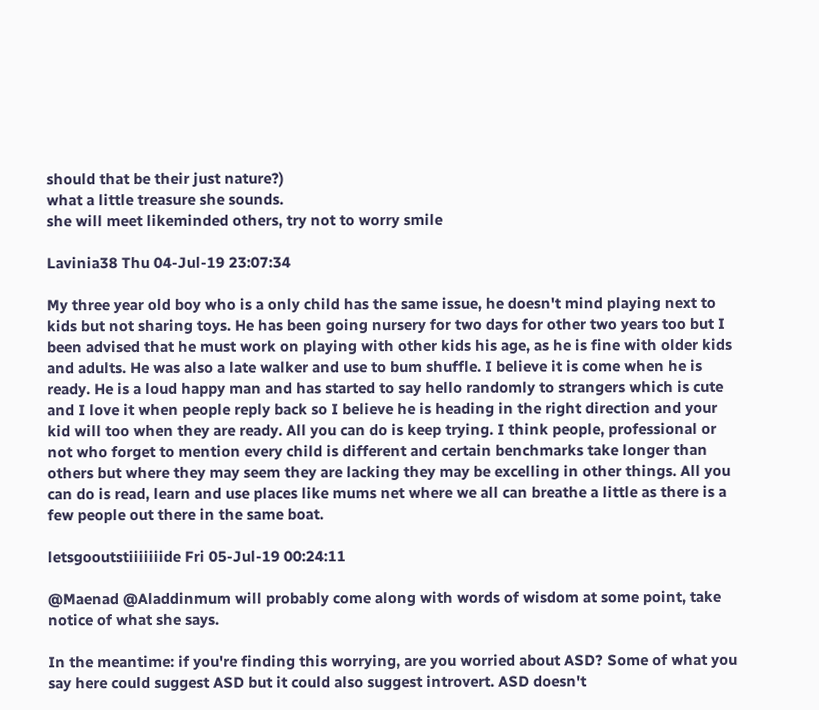should that be their just nature?)
what a little treasure she sounds.
she will meet likeminded others, try not to worry smile

Lavinia38 Thu 04-Jul-19 23:07:34

My three year old boy who is a only child has the same issue, he doesn't mind playing next to kids but not sharing toys. He has been going nursery for two days for other two years too but I been advised that he must work on playing with other kids his age, as he is fine with older kids and adults. He was also a late walker and use to bum shuffle. I believe it is come when he is ready. He is a loud happy man and has started to say hello randomly to strangers which is cute and I love it when people reply back so I believe he is heading in the right direction and your kid will too when they are ready. All you can do is keep trying. I think people, professional or not who forget to mention every child is different and certain benchmarks take longer than others but where they may seem they are lacking they may be excelling in other things. All you can do is read, learn and use places like mums net where we all can breathe a little as there is a few people out there in the same boat.

letsgooutstiiiiiiide Fri 05-Jul-19 00:24:11

@Maenad @Aladdinmum will probably come along with words of wisdom at some point, take notice of what she says.

In the meantime: if you're finding this worrying, are you worried about ASD? Some of what you say here could suggest ASD but it could also suggest introvert. ASD doesn't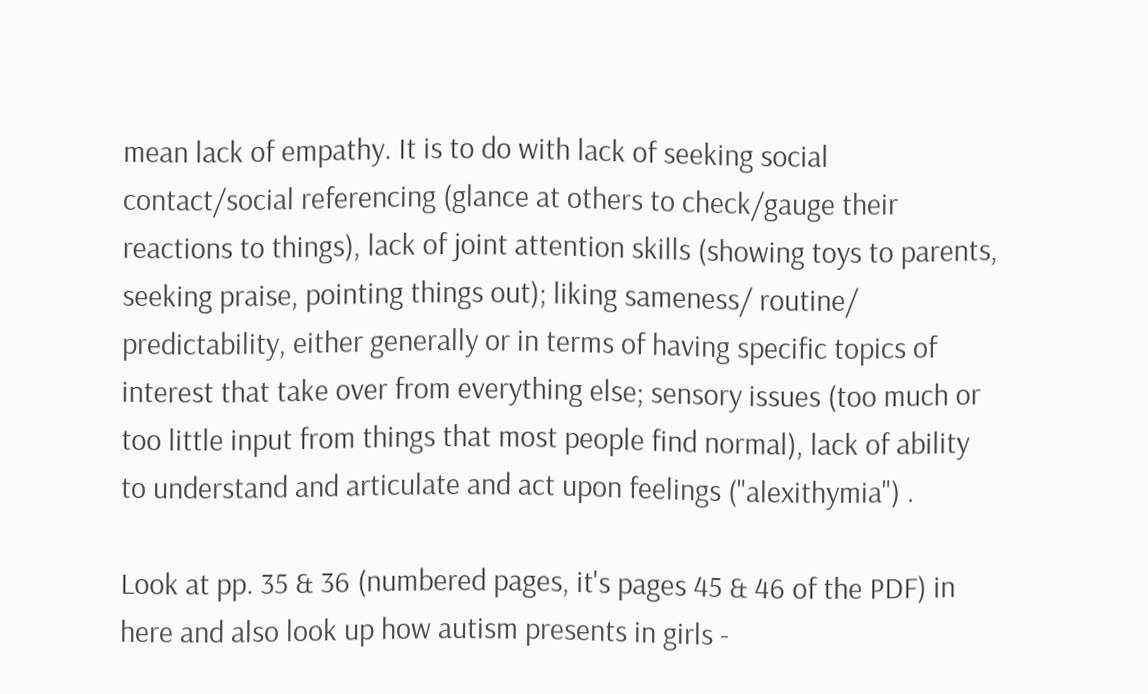mean lack of empathy. It is to do with lack of seeking social contact/social referencing (glance at others to check/gauge their reactions to things), lack of joint attention skills (showing toys to parents, seeking praise, pointing things out); liking sameness/ routine/ predictability, either generally or in terms of having specific topics of interest that take over from everything else; sensory issues (too much or too little input from things that most people find normal), lack of ability to understand and articulate and act upon feelings ("alexithymia") .

Look at pp. 35 & 36 (numbered pages, it's pages 45 & 46 of the PDF) in here and also look up how autism presents in girls -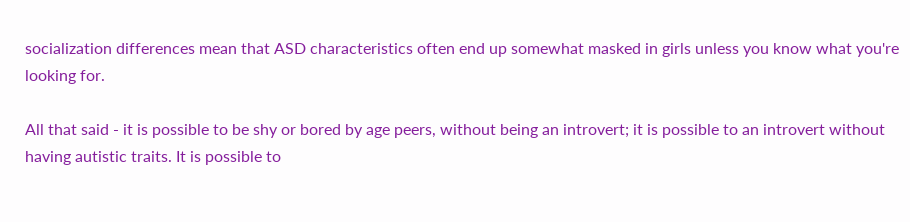socialization differences mean that ASD characteristics often end up somewhat masked in girls unless you know what you're looking for.

All that said - it is possible to be shy or bored by age peers, without being an introvert; it is possible to an introvert without having autistic traits. It is possible to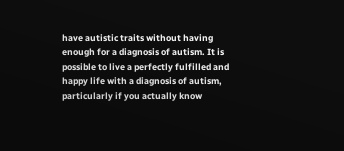have autistic traits without having enough for a diagnosis of autism. It is possible to live a perfectly fulfilled and happy life with a diagnosis of autism, particularly if you actually know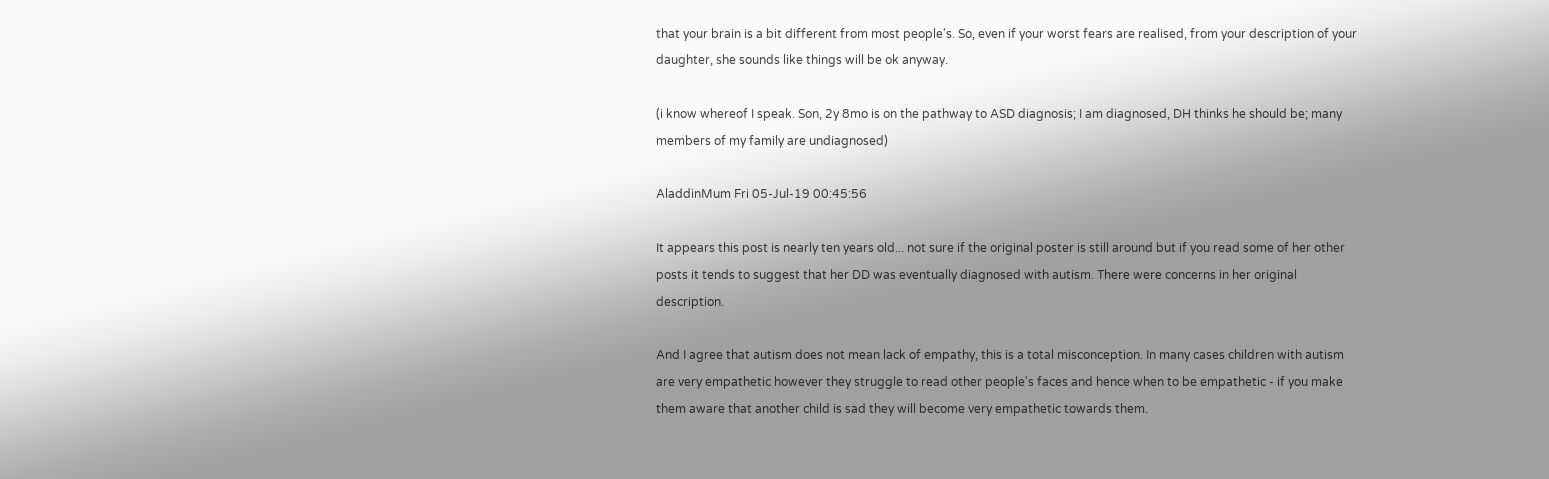that your brain is a bit different from most people's. So, even if your worst fears are realised, from your description of your daughter, she sounds like things will be ok anyway.

(i know whereof I speak. Son, 2y 8mo is on the pathway to ASD diagnosis; I am diagnosed, DH thinks he should be; many members of my family are undiagnosed)

AladdinMum Fri 05-Jul-19 00:45:56

It appears this post is nearly ten years old... not sure if the original poster is still around but if you read some of her other posts it tends to suggest that her DD was eventually diagnosed with autism. There were concerns in her original description.

And I agree that autism does not mean lack of empathy, this is a total misconception. In many cases children with autism are very empathetic however they struggle to read other people's faces and hence when to be empathetic - if you make them aware that another child is sad they will become very empathetic towards them.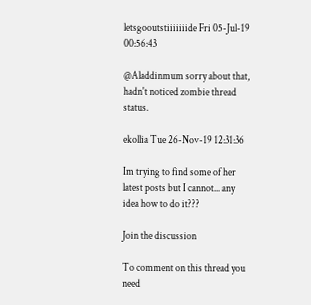letsgooutstiiiiiiide Fri 05-Jul-19 00:56:43

@Aladdinmum sorry about that, hadn't noticed zombie thread status.

ekollia Tue 26-Nov-19 12:31:36

Im trying to find some of her latest posts but I cannot... any idea how to do it???

Join the discussion

To comment on this thread you need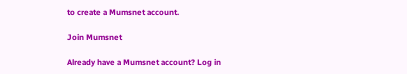to create a Mumsnet account.

Join Mumsnet

Already have a Mumsnet account? Log in